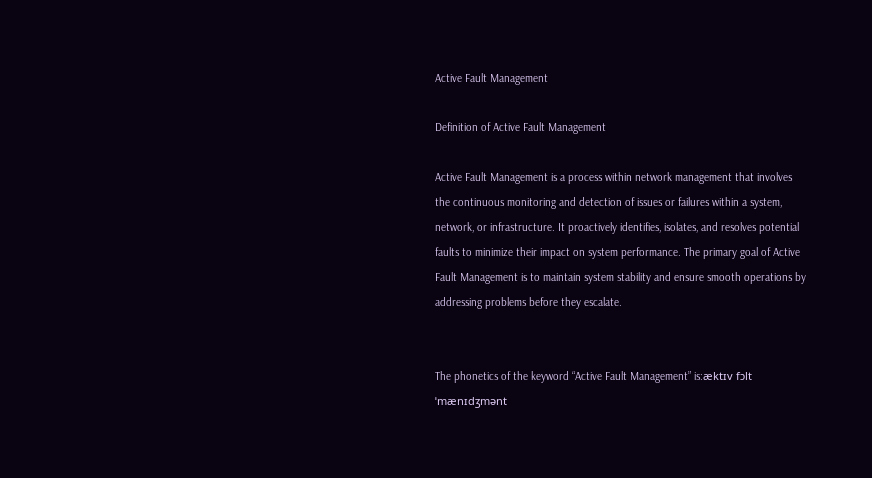Active Fault Management

Definition of Active Fault Management

Active Fault Management is a process within network management that involves the continuous monitoring and detection of issues or failures within a system, network, or infrastructure. It proactively identifies, isolates, and resolves potential faults to minimize their impact on system performance. The primary goal of Active Fault Management is to maintain system stability and ensure smooth operations by addressing problems before they escalate.


The phonetics of the keyword “Active Fault Management” is:æktɪv fɔlt ˈmænɪdʒmənt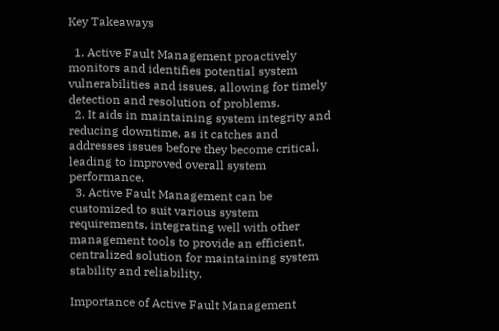Key Takeaways

  1. Active Fault Management proactively monitors and identifies potential system vulnerabilities and issues, allowing for timely detection and resolution of problems.
  2. It aids in maintaining system integrity and reducing downtime, as it catches and addresses issues before they become critical, leading to improved overall system performance.
  3. Active Fault Management can be customized to suit various system requirements, integrating well with other management tools to provide an efficient, centralized solution for maintaining system stability and reliability.

Importance of Active Fault Management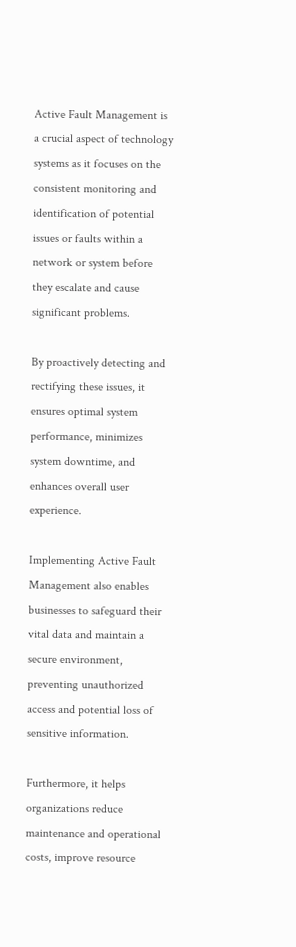Active Fault Management is a crucial aspect of technology systems as it focuses on the consistent monitoring and identification of potential issues or faults within a network or system before they escalate and cause significant problems.

By proactively detecting and rectifying these issues, it ensures optimal system performance, minimizes system downtime, and enhances overall user experience.

Implementing Active Fault Management also enables businesses to safeguard their vital data and maintain a secure environment, preventing unauthorized access and potential loss of sensitive information.

Furthermore, it helps organizations reduce maintenance and operational costs, improve resource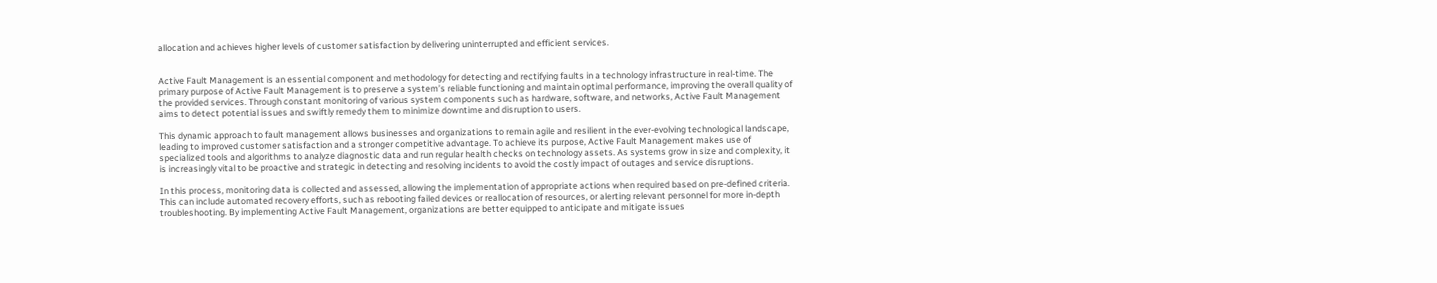allocation and achieves higher levels of customer satisfaction by delivering uninterrupted and efficient services.


Active Fault Management is an essential component and methodology for detecting and rectifying faults in a technology infrastructure in real-time. The primary purpose of Active Fault Management is to preserve a system’s reliable functioning and maintain optimal performance, improving the overall quality of the provided services. Through constant monitoring of various system components such as hardware, software, and networks, Active Fault Management aims to detect potential issues and swiftly remedy them to minimize downtime and disruption to users.

This dynamic approach to fault management allows businesses and organizations to remain agile and resilient in the ever-evolving technological landscape, leading to improved customer satisfaction and a stronger competitive advantage. To achieve its purpose, Active Fault Management makes use of specialized tools and algorithms to analyze diagnostic data and run regular health checks on technology assets. As systems grow in size and complexity, it is increasingly vital to be proactive and strategic in detecting and resolving incidents to avoid the costly impact of outages and service disruptions.

In this process, monitoring data is collected and assessed, allowing the implementation of appropriate actions when required based on pre-defined criteria. This can include automated recovery efforts, such as rebooting failed devices or reallocation of resources, or alerting relevant personnel for more in-depth troubleshooting. By implementing Active Fault Management, organizations are better equipped to anticipate and mitigate issues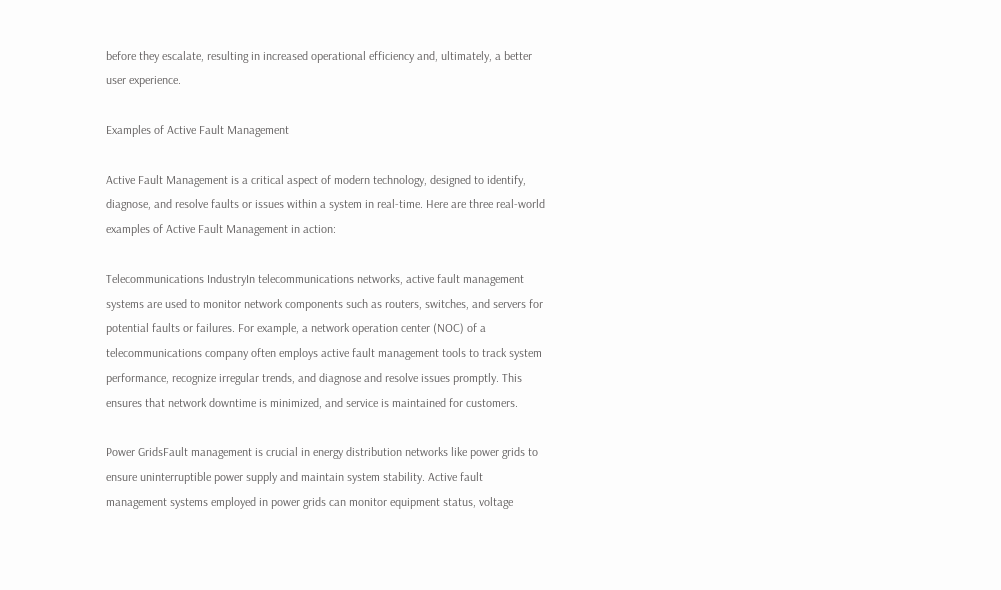before they escalate, resulting in increased operational efficiency and, ultimately, a better user experience.

Examples of Active Fault Management

Active Fault Management is a critical aspect of modern technology, designed to identify, diagnose, and resolve faults or issues within a system in real-time. Here are three real-world examples of Active Fault Management in action:

Telecommunications IndustryIn telecommunications networks, active fault management systems are used to monitor network components such as routers, switches, and servers for potential faults or failures. For example, a network operation center (NOC) of a telecommunications company often employs active fault management tools to track system performance, recognize irregular trends, and diagnose and resolve issues promptly. This ensures that network downtime is minimized, and service is maintained for customers.

Power GridsFault management is crucial in energy distribution networks like power grids to ensure uninterruptible power supply and maintain system stability. Active fault management systems employed in power grids can monitor equipment status, voltage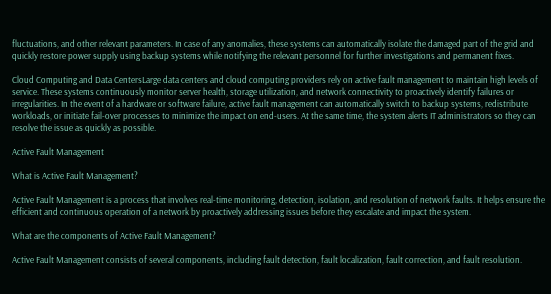fluctuations, and other relevant parameters. In case of any anomalies, these systems can automatically isolate the damaged part of the grid and quickly restore power supply using backup systems while notifying the relevant personnel for further investigations and permanent fixes.

Cloud Computing and Data CentersLarge data centers and cloud computing providers rely on active fault management to maintain high levels of service. These systems continuously monitor server health, storage utilization, and network connectivity to proactively identify failures or irregularities. In the event of a hardware or software failure, active fault management can automatically switch to backup systems, redistribute workloads, or initiate fail-over processes to minimize the impact on end-users. At the same time, the system alerts IT administrators so they can resolve the issue as quickly as possible.

Active Fault Management

What is Active Fault Management?

Active Fault Management is a process that involves real-time monitoring, detection, isolation, and resolution of network faults. It helps ensure the efficient and continuous operation of a network by proactively addressing issues before they escalate and impact the system.

What are the components of Active Fault Management?

Active Fault Management consists of several components, including fault detection, fault localization, fault correction, and fault resolution.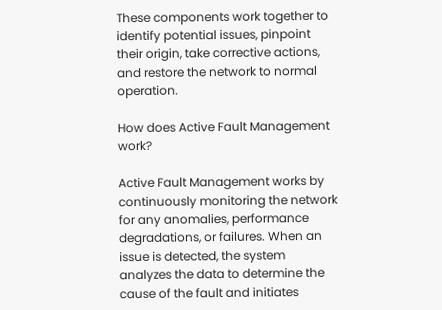These components work together to identify potential issues, pinpoint their origin, take corrective actions, and restore the network to normal operation.

How does Active Fault Management work?

Active Fault Management works by continuously monitoring the network for any anomalies, performance degradations, or failures. When an issue is detected, the system analyzes the data to determine the cause of the fault and initiates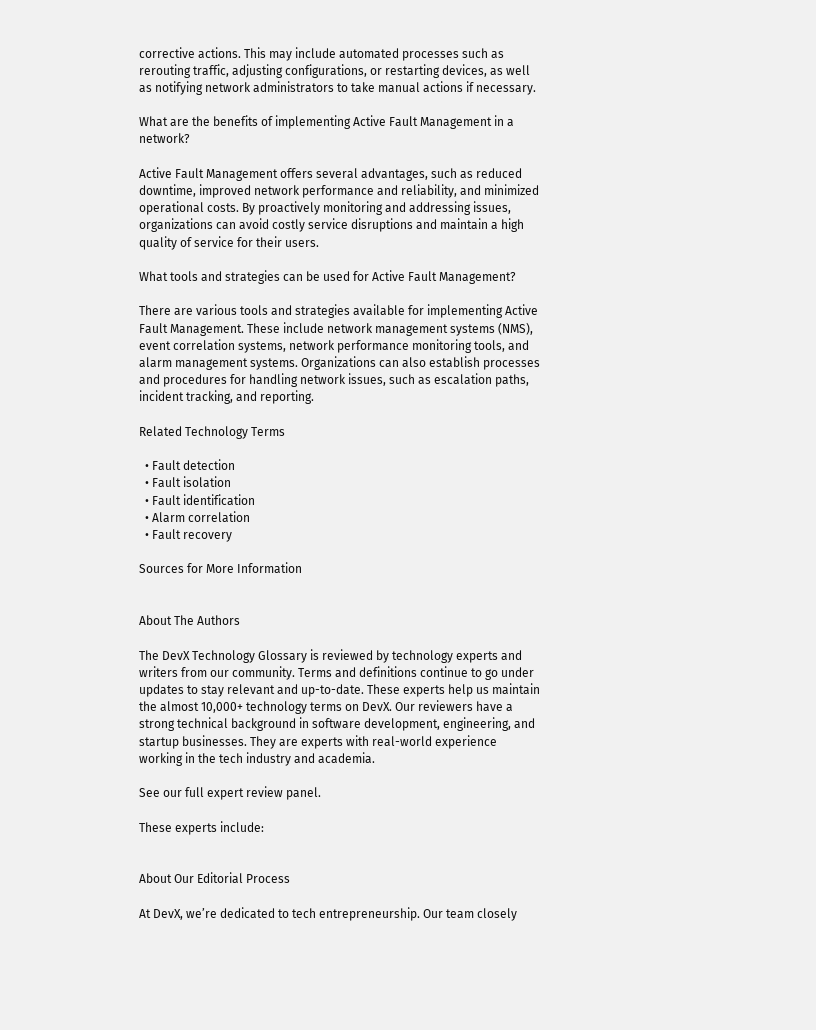corrective actions. This may include automated processes such as rerouting traffic, adjusting configurations, or restarting devices, as well as notifying network administrators to take manual actions if necessary.

What are the benefits of implementing Active Fault Management in a network?

Active Fault Management offers several advantages, such as reduced downtime, improved network performance and reliability, and minimized operational costs. By proactively monitoring and addressing issues, organizations can avoid costly service disruptions and maintain a high quality of service for their users.

What tools and strategies can be used for Active Fault Management?

There are various tools and strategies available for implementing Active Fault Management. These include network management systems (NMS), event correlation systems, network performance monitoring tools, and alarm management systems. Organizations can also establish processes and procedures for handling network issues, such as escalation paths, incident tracking, and reporting.

Related Technology Terms

  • Fault detection
  • Fault isolation
  • Fault identification
  • Alarm correlation
  • Fault recovery

Sources for More Information


About The Authors

The DevX Technology Glossary is reviewed by technology experts and writers from our community. Terms and definitions continue to go under updates to stay relevant and up-to-date. These experts help us maintain the almost 10,000+ technology terms on DevX. Our reviewers have a strong technical background in software development, engineering, and startup businesses. They are experts with real-world experience working in the tech industry and academia.

See our full expert review panel.

These experts include:


About Our Editorial Process

At DevX, we’re dedicated to tech entrepreneurship. Our team closely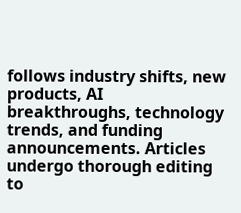follows industry shifts, new products, AI breakthroughs, technology trends, and funding announcements. Articles undergo thorough editing to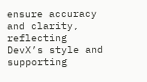ensure accuracy and clarity, reflecting DevX’s style and supporting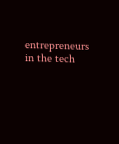entrepreneurs in the tech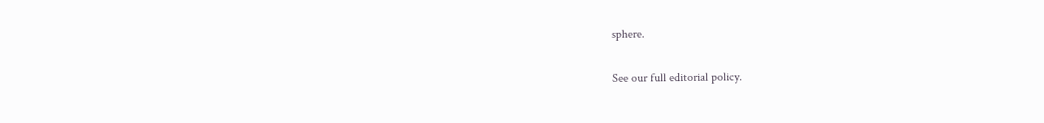sphere.

See our full editorial policy.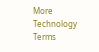More Technology Terms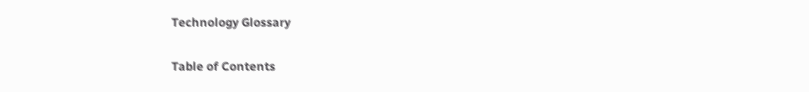Technology Glossary

Table of Contents